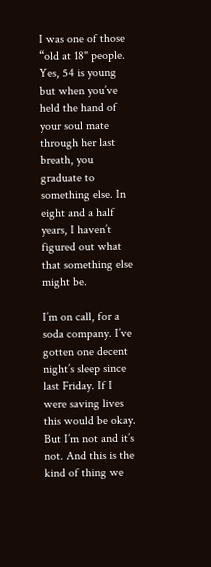I was one of those “old at 18" people. Yes, 54 is young but when you’ve held the hand of your soul mate through her last breath, you graduate to something else. In eight and a half years, I haven’t figured out what that something else might be.

I’m on call, for a soda company. I’ve gotten one decent night’s sleep since last Friday. If I were saving lives this would be okay. But I’m not and it’s not. And this is the kind of thing we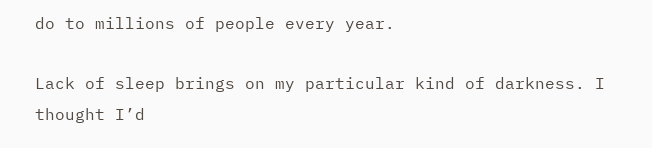do to millions of people every year.

Lack of sleep brings on my particular kind of darkness. I thought I’d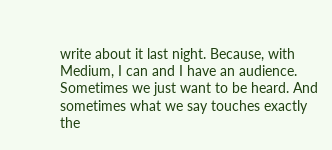write about it last night. Because, with Medium, I can and I have an audience. Sometimes we just want to be heard. And sometimes what we say touches exactly the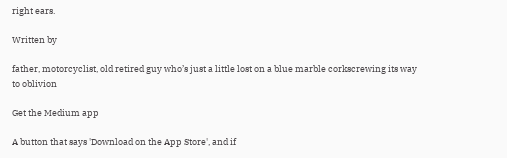right ears.

Written by

father, motorcyclist, old retired guy who’s just a little lost on a blue marble corkscrewing its way to oblivion

Get the Medium app

A button that says 'Download on the App Store', and if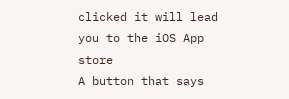clicked it will lead you to the iOS App store
A button that says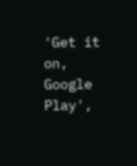'Get it on, Google Play',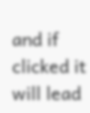and if clicked it will lead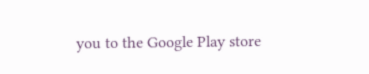you to the Google Play store